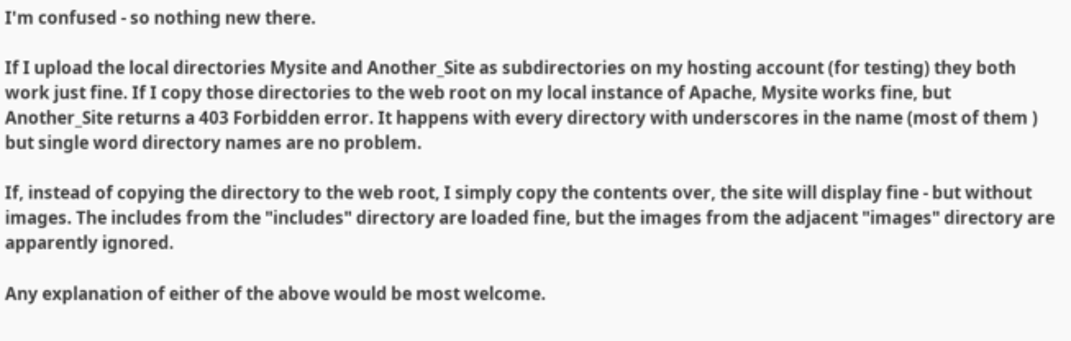I'm confused - so nothing new there.

If I upload the local directories Mysite and Another_Site as subdirectories on my hosting account (for testing) they both work just fine. If I copy those directories to the web root on my local instance of Apache, Mysite works fine, but Another_Site returns a 403 Forbidden error. It happens with every directory with underscores in the name (most of them ) but single word directory names are no problem.

If, instead of copying the directory to the web root, I simply copy the contents over, the site will display fine - but without images. The includes from the "includes" directory are loaded fine, but the images from the adjacent "images" directory are apparently ignored.

Any explanation of either of the above would be most welcome.